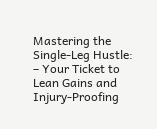Mastering the Single-Leg Hustle: – Your Ticket to Lean Gains and Injury-Proofing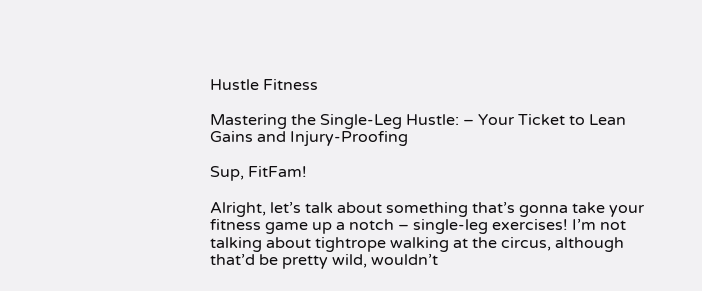Hustle Fitness

Mastering the Single-Leg Hustle: – Your Ticket to Lean Gains and Injury-Proofing

Sup, FitFam!

Alright, let’s talk about something that’s gonna take your fitness game up a notch – single-leg exercises! I’m not talking about tightrope walking at the circus, although that’d be pretty wild, wouldn’t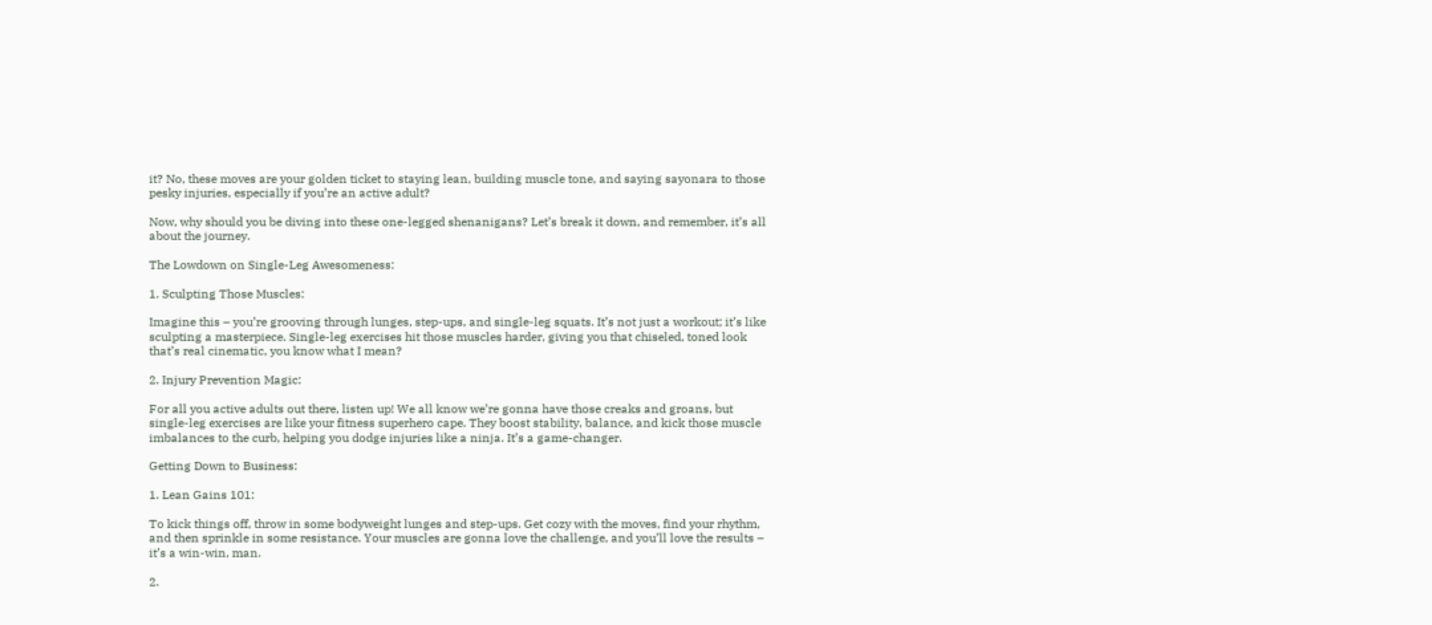it? No, these moves are your golden ticket to staying lean, building muscle tone, and saying sayonara to those pesky injuries, especially if you’re an active adult?

Now, why should you be diving into these one-legged shenanigans? Let’s break it down, and remember, it’s all about the journey.

The Lowdown on Single-Leg Awesomeness:

1. Sculpting Those Muscles:

Imagine this – you’re grooving through lunges, step-ups, and single-leg squats. It’s not just a workout; it’s like sculpting a masterpiece. Single-leg exercises hit those muscles harder, giving you that chiseled, toned look that’s real cinematic, you know what I mean?

2. Injury Prevention Magic:

For all you active adults out there, listen up! We all know we’re gonna have those creaks and groans, but single-leg exercises are like your fitness superhero cape. They boost stability, balance, and kick those muscle imbalances to the curb, helping you dodge injuries like a ninja. It’s a game-changer.

Getting Down to Business:

1. Lean Gains 101:

To kick things off, throw in some bodyweight lunges and step-ups. Get cozy with the moves, find your rhythm, and then sprinkle in some resistance. Your muscles are gonna love the challenge, and you’ll love the results – it’s a win-win, man.

2.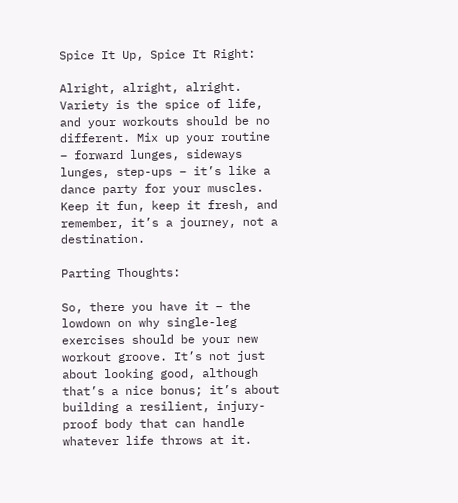Spice It Up, Spice It Right:

Alright, alright, alright. Variety is the spice of life, and your workouts should be no different. Mix up your routine – forward lunges, sideways lunges, step-ups – it’s like a dance party for your muscles. Keep it fun, keep it fresh, and remember, it’s a journey, not a destination.

Parting Thoughts:

So, there you have it – the lowdown on why single-leg exercises should be your new workout groove. It’s not just about looking good, although that’s a nice bonus; it’s about building a resilient, injury-proof body that can handle whatever life throws at it.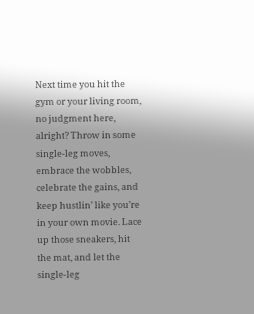Next time you hit the gym or your living room, no judgment here, alright? Throw in some single-leg moves, embrace the wobbles, celebrate the gains, and keep hustlin’ like you’re in your own movie. Lace up those sneakers, hit the mat, and let the single-leg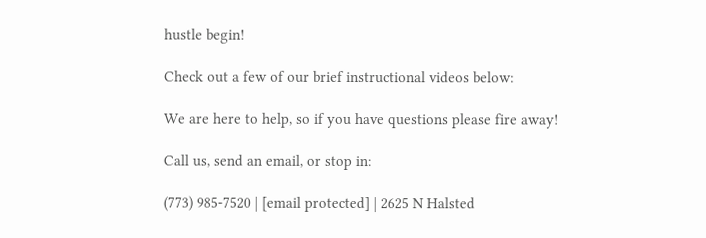hustle begin!

Check out a few of our brief instructional videos below:

We are here to help, so if you have questions please fire away!

Call us, send an email, or stop in:

(773) 985-7520 | [email protected] | 2625 N Halsted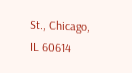St., Chicago, IL 60614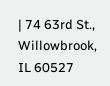| 74 63rd St., Willowbrook, IL 60527